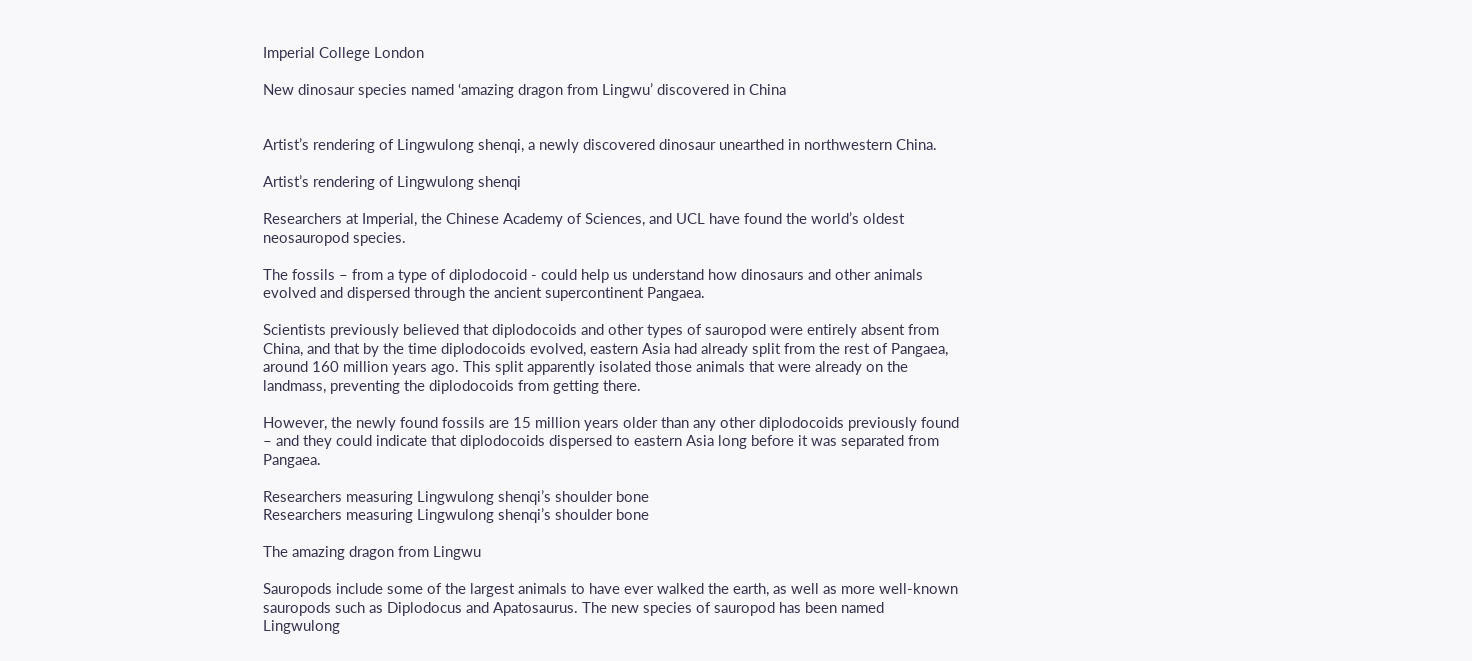Imperial College London

New dinosaur species named ‘amazing dragon from Lingwu’ discovered in China


Artist’s rendering of Lingwulong shenqi, a newly discovered dinosaur unearthed in northwestern China.

Artist’s rendering of Lingwulong shenqi

Researchers at Imperial, the Chinese Academy of Sciences, and UCL have found the world’s oldest neosauropod species.

The fossils – from a type of diplodocoid - could help us understand how dinosaurs and other animals evolved and dispersed through the ancient supercontinent Pangaea.

Scientists previously believed that diplodocoids and other types of sauropod were entirely absent from China, and that by the time diplodocoids evolved, eastern Asia had already split from the rest of Pangaea, around 160 million years ago. This split apparently isolated those animals that were already on the landmass, preventing the diplodocoids from getting there.

However, the newly found fossils are 15 million years older than any other diplodocoids previously found – and they could indicate that diplodocoids dispersed to eastern Asia long before it was separated from Pangaea.

Researchers measuring Lingwulong shenqi’s shoulder bone
Researchers measuring Lingwulong shenqi’s shoulder bone

The amazing dragon from Lingwu

Sauropods include some of the largest animals to have ever walked the earth, as well as more well-known sauropods such as Diplodocus and Apatosaurus. The new species of sauropod has been named Lingwulong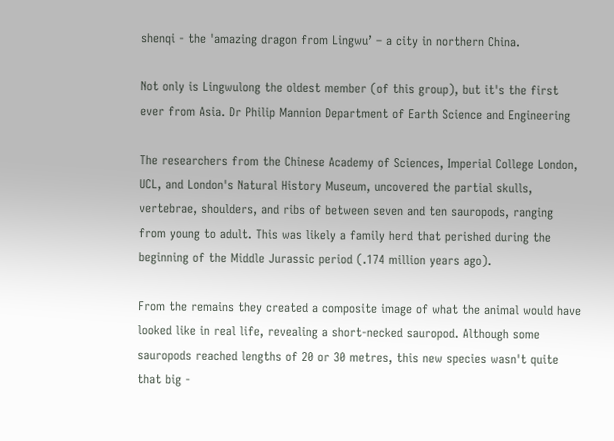shenqi - the 'amazing dragon from Lingwu’ – a city in northern China.

Not only is Lingwulong the oldest member (of this group), but it's the first ever from Asia. Dr Philip Mannion Department of Earth Science and Engineering

The researchers from the Chinese Academy of Sciences, Imperial College London, UCL, and London's Natural History Museum, uncovered the partial skulls, vertebrae, shoulders, and ribs of between seven and ten sauropods, ranging from young to adult. This was likely a family herd that perished during the beginning of the Middle Jurassic period (.174 million years ago).

From the remains they created a composite image of what the animal would have looked like in real life, revealing a short-necked sauropod. Although some sauropods reached lengths of 20 or 30 metres, this new species wasn't quite that big -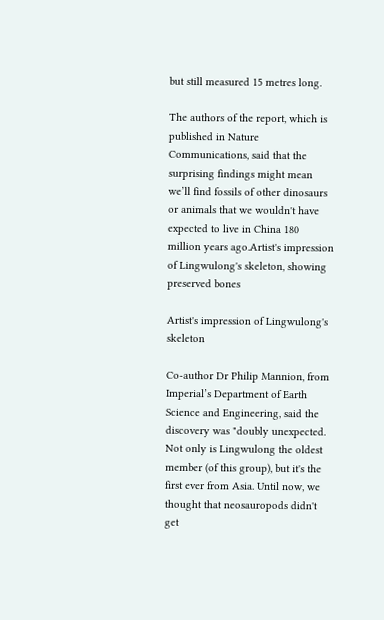but still measured 15 metres long.

The authors of the report, which is published in Nature Communications, said that the surprising findings might mean we’ll find fossils of other dinosaurs or animals that we wouldn't have expected to live in China 180 million years ago.Artist's impression of Lingwulong's skeleton, showing preserved bones

Artist's impression of Lingwulong's skeleton

Co-author Dr Philip Mannion, from Imperial’s Department of Earth Science and Engineering, said the discovery was "doubly unexpected. Not only is Lingwulong the oldest member (of this group), but it's the first ever from Asia. Until now, we thought that neosauropods didn't get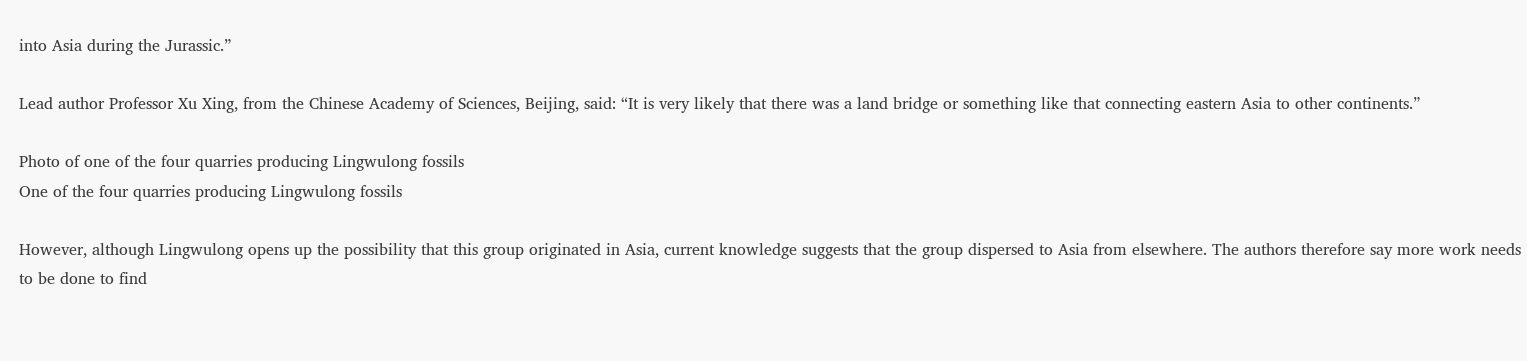into Asia during the Jurassic.”

Lead author Professor Xu Xing, from the Chinese Academy of Sciences, Beijing, said: “It is very likely that there was a land bridge or something like that connecting eastern Asia to other continents.”

Photo of one of the four quarries producing Lingwulong fossils
One of the four quarries producing Lingwulong fossils

However, although Lingwulong opens up the possibility that this group originated in Asia, current knowledge suggests that the group dispersed to Asia from elsewhere. The authors therefore say more work needs to be done to find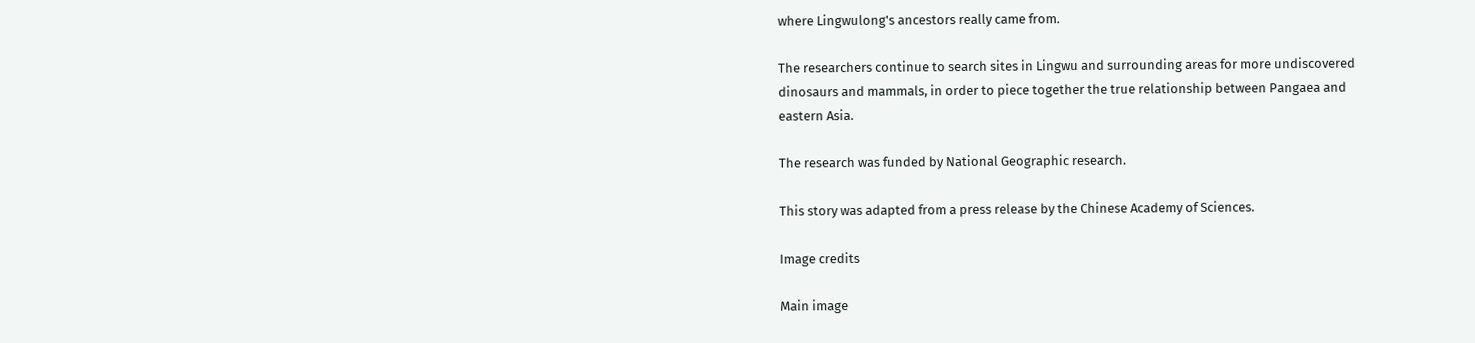where Lingwulong's ancestors really came from.

The researchers continue to search sites in Lingwu and surrounding areas for more undiscovered dinosaurs and mammals, in order to piece together the true relationship between Pangaea and eastern Asia.

The research was funded by National Geographic research.

This story was adapted from a press release by the Chinese Academy of Sciences.

Image credits

Main image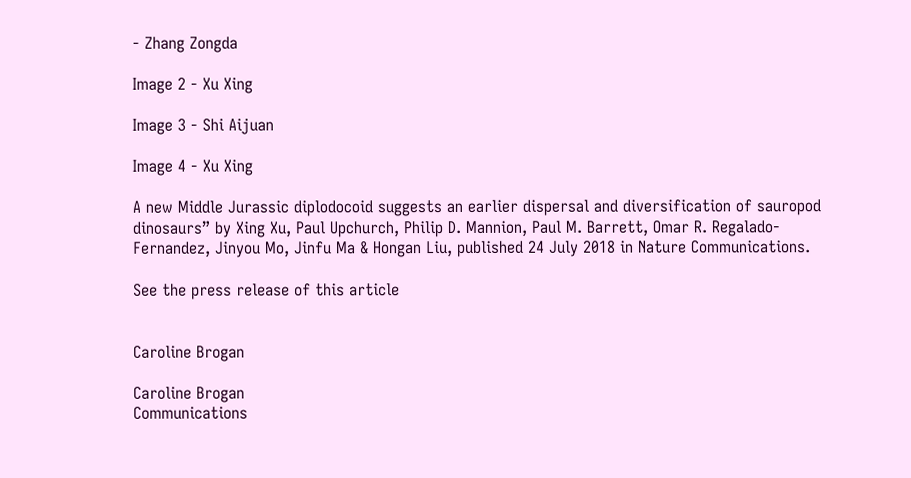- Zhang Zongda

Image 2 - Xu Xing

Image 3 - Shi Aijuan

Image 4 - Xu Xing

A new Middle Jurassic diplodocoid suggests an earlier dispersal and diversification of sauropod dinosaurs” by Xing Xu, Paul Upchurch, Philip D. Mannion, Paul M. Barrett, Omar R. Regalado-Fernandez, Jinyou Mo, Jinfu Ma & Hongan Liu, published 24 July 2018 in Nature Communications.

See the press release of this article


Caroline Brogan

Caroline Brogan
Communications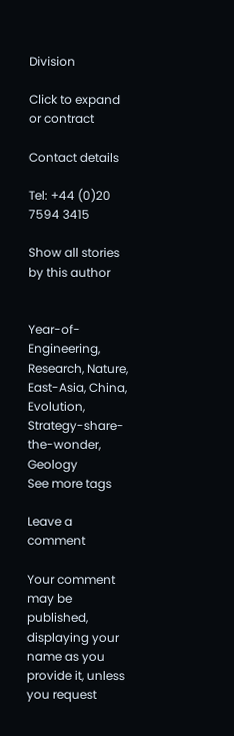Division

Click to expand or contract

Contact details

Tel: +44 (0)20 7594 3415

Show all stories by this author


Year-of-Engineering, Research, Nature, East-Asia, China, Evolution, Strategy-share-the-wonder, Geology
See more tags

Leave a comment

Your comment may be published, displaying your name as you provide it, unless you request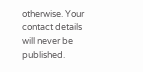otherwise. Your contact details will never be published.